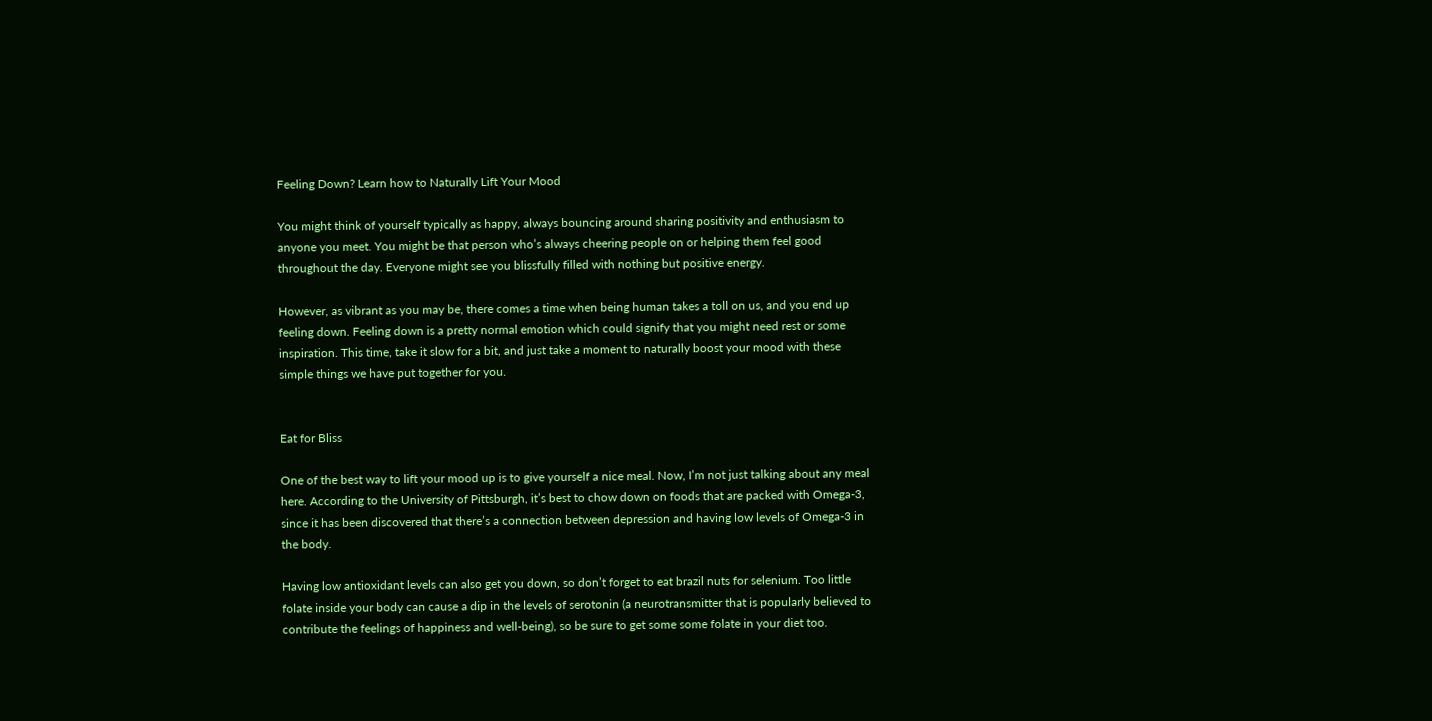Feeling Down? Learn how to Naturally Lift Your Mood

You might think of yourself typically as happy, always bouncing around sharing positivity and enthusiasm to anyone you meet. You might be that person who’s always cheering people on or helping them feel good throughout the day. Everyone might see you blissfully filled with nothing but positive energy.

However, as vibrant as you may be, there comes a time when being human takes a toll on us, and you end up feeling down. Feeling down is a pretty normal emotion which could signify that you might need rest or some inspiration. This time, take it slow for a bit, and just take a moment to naturally boost your mood with these simple things we have put together for you.


Eat for Bliss

One of the best way to lift your mood up is to give yourself a nice meal. Now, I’m not just talking about any meal here. According to the University of Pittsburgh, it’s best to chow down on foods that are packed with Omega-3, since it has been discovered that there’s a connection between depression and having low levels of Omega-3 in the body.

Having low antioxidant levels can also get you down, so don’t forget to eat brazil nuts for selenium. Too little folate inside your body can cause a dip in the levels of serotonin (a neurotransmitter that is popularly believed to contribute the feelings of happiness and well-being), so be sure to get some some folate in your diet too.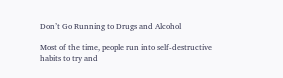Don’t Go Running to Drugs and Alcohol

Most of the time, people run into self-destructive habits to try and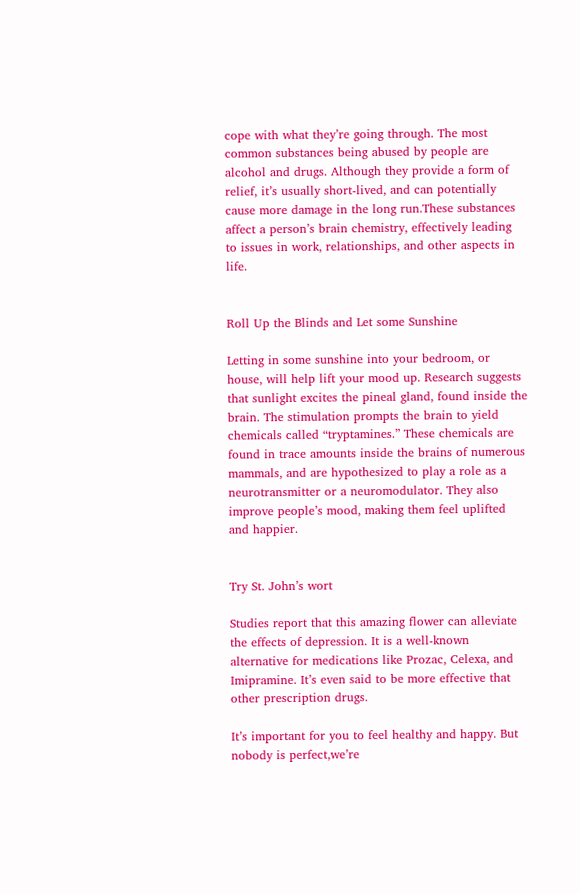cope with what they’re going through. The most common substances being abused by people are alcohol and drugs. Although they provide a form of relief, it’s usually short-lived, and can potentially cause more damage in the long run.These substances affect a person’s brain chemistry, effectively leading to issues in work, relationships, and other aspects in life.


Roll Up the Blinds and Let some Sunshine

Letting in some sunshine into your bedroom, or house, will help lift your mood up. Research suggests that sunlight excites the pineal gland, found inside the brain. The stimulation prompts the brain to yield chemicals called “tryptamines.” These chemicals are found in trace amounts inside the brains of numerous mammals, and are hypothesized to play a role as a neurotransmitter or a neuromodulator. They also improve people’s mood, making them feel uplifted and happier.


Try St. John’s wort

Studies report that this amazing flower can alleviate the effects of depression. It is a well-known alternative for medications like Prozac, Celexa, and Imipramine. It’s even said to be more effective that other prescription drugs.

It’s important for you to feel healthy and happy. But nobody is perfect,we’re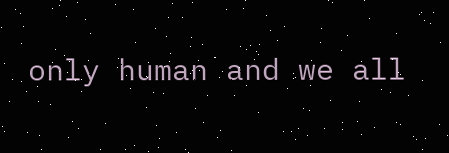only human and we all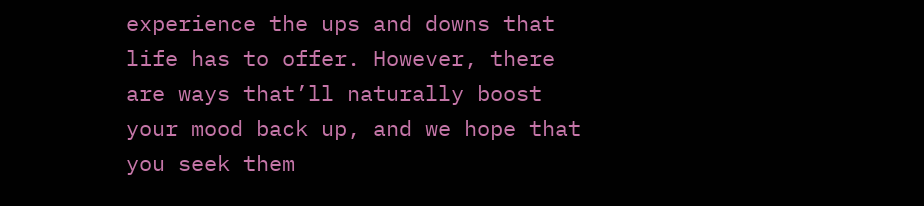experience the ups and downs that life has to offer. However, there are ways that’ll naturally boost your mood back up, and we hope that you seek them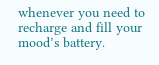whenever you need to recharge and fill your mood’s battery.